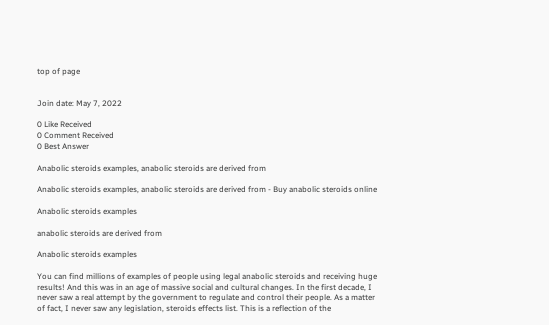top of page


Join date: May 7, 2022

0 Like Received
0 Comment Received
0 Best Answer

Anabolic steroids examples, anabolic steroids are derived from

Anabolic steroids examples, anabolic steroids are derived from - Buy anabolic steroids online

Anabolic steroids examples

anabolic steroids are derived from

Anabolic steroids examples

You can find millions of examples of people using legal anabolic steroids and receiving huge results! And this was in an age of massive social and cultural changes. In the first decade, I never saw a real attempt by the government to regulate and control their people. As a matter of fact, I never saw any legislation, steroids effects list. This is a reflection of the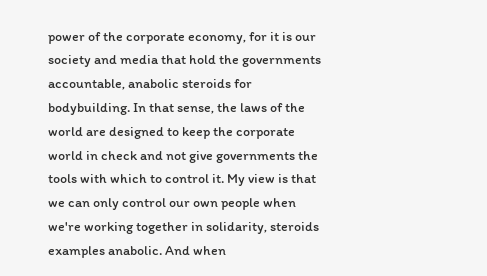power of the corporate economy, for it is our society and media that hold the governments accountable, anabolic steroids for bodybuilding. In that sense, the laws of the world are designed to keep the corporate world in check and not give governments the tools with which to control it. My view is that we can only control our own people when we're working together in solidarity, steroids examples anabolic. And when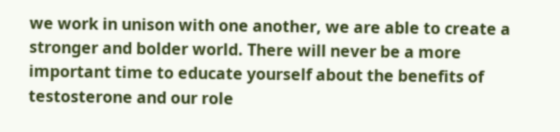we work in unison with one another, we are able to create a stronger and bolder world. There will never be a more important time to educate yourself about the benefits of testosterone and our role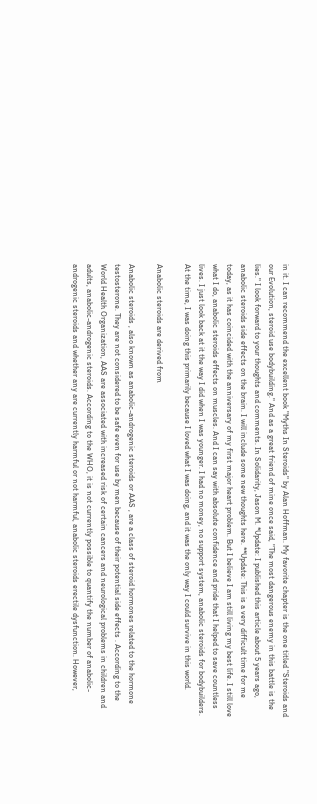in it. I can recommend the excellent book "Myths In Steroids" by Alan Hoffman. My favorite chapter is the one titled "Steroids and our Evolution, steroid use bodybuilding." And as a great friend of mine once said, "The most dangerous enemy in this battle is the lies." I look forward to your thoughts and comments. In Solidarity, Jason M. *Update: I published this article about 5 years ago, anabolic steroids side effects on the brain. I will include some new thoughts here. **Update: This is a very difficult time for me today, as it has coincided with the anniversary of my first major heart problem. But I believe I am still living my best life. I still love what I do, anabolic steroids effects on muscles. And I can say with absolute confidence and pride that I helped to save countless lives. I just look back at it the way I did when I was younger. I had no money, no support system, anabolic steroids for bodybuilders. At the time, I was doing this primarily because I loved what I was doing, and it was the only way I could survive in this world.

Anabolic steroids are derived from

Anabolic steroids , also known as anabolic-androgenic steroids or AAS , are a class of steroid hormones related to the hormone testosterone. They are not considered to be safe even for use by men because of their potential side effects . According to the World Health Organization, AAS are associated with increased risk of certain cancers and neurological problems in children and adults, anabolic-androgenic steroids. According to the WHO, it is not currently possible to quantify the number of anabolic- androgenic steroids and whether any are currently harmful or not harmful, anabolic steroids erectile dysfunction. However,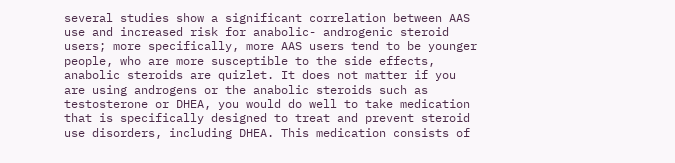several studies show a significant correlation between AAS use and increased risk for anabolic- androgenic steroid users; more specifically, more AAS users tend to be younger people, who are more susceptible to the side effects, anabolic steroids are quizlet. It does not matter if you are using androgens or the anabolic steroids such as testosterone or DHEA, you would do well to take medication that is specifically designed to treat and prevent steroid use disorders, including DHEA. This medication consists of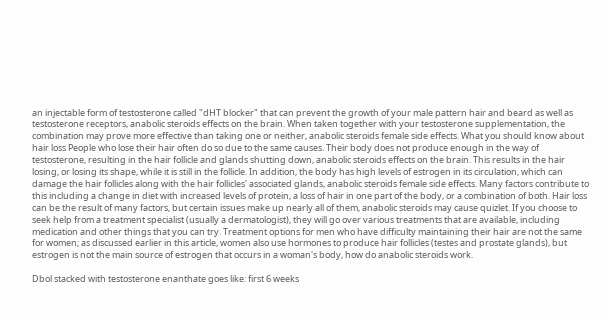an injectable form of testosterone called "dHT blocker" that can prevent the growth of your male pattern hair and beard as well as testosterone receptors, anabolic steroids effects on the brain. When taken together with your testosterone supplementation, the combination may prove more effective than taking one or neither, anabolic steroids female side effects. What you should know about hair loss People who lose their hair often do so due to the same causes. Their body does not produce enough in the way of testosterone, resulting in the hair follicle and glands shutting down, anabolic steroids effects on the brain. This results in the hair losing, or losing its shape, while it is still in the follicle. In addition, the body has high levels of estrogen in its circulation, which can damage the hair follicles along with the hair follicles' associated glands, anabolic steroids female side effects. Many factors contribute to this including a change in diet with increased levels of protein, a loss of hair in one part of the body, or a combination of both. Hair loss can be the result of many factors, but certain issues make up nearly all of them, anabolic steroids may cause quizlet. If you choose to seek help from a treatment specialist (usually a dermatologist), they will go over various treatments that are available, including medication and other things that you can try. Treatment options for men who have difficulty maintaining their hair are not the same for women; as discussed earlier in this article, women also use hormones to produce hair follicles (testes and prostate glands), but estrogen is not the main source of estrogen that occurs in a woman's body, how do anabolic steroids work.

Dbol stacked with testosterone enanthate goes like: first 6 weeks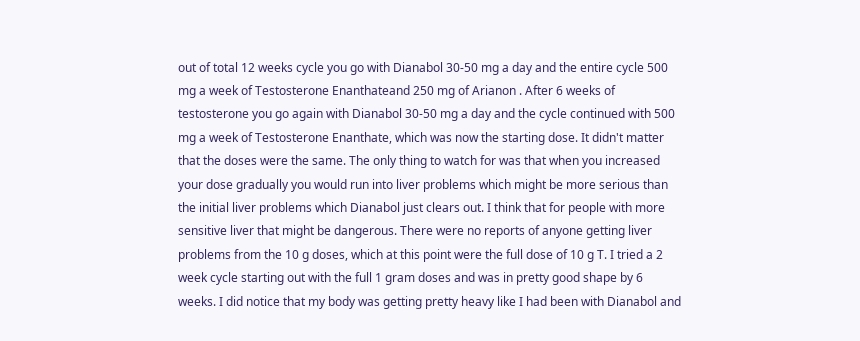out of total 12 weeks cycle you go with Dianabol 30-50 mg a day and the entire cycle 500 mg a week of Testosterone Enanthateand 250 mg of Arianon . After 6 weeks of testosterone you go again with Dianabol 30-50 mg a day and the cycle continued with 500 mg a week of Testosterone Enanthate, which was now the starting dose. It didn't matter that the doses were the same. The only thing to watch for was that when you increased your dose gradually you would run into liver problems which might be more serious than the initial liver problems which Dianabol just clears out. I think that for people with more sensitive liver that might be dangerous. There were no reports of anyone getting liver problems from the 10 g doses, which at this point were the full dose of 10 g T. I tried a 2 week cycle starting out with the full 1 gram doses and was in pretty good shape by 6 weeks. I did notice that my body was getting pretty heavy like I had been with Dianabol and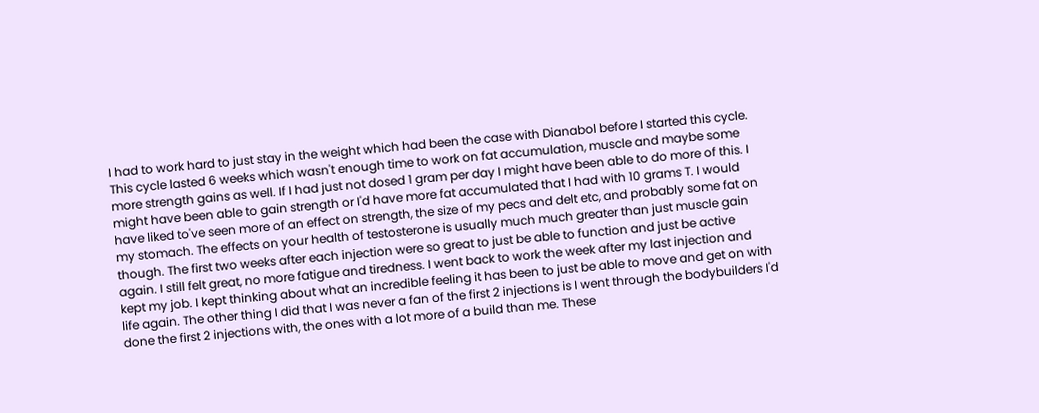I had to work hard to just stay in the weight which had been the case with Dianabol before I started this cycle. This cycle lasted 6 weeks which wasn't enough time to work on fat accumulation, muscle and maybe some more strength gains as well. If I had just not dosed 1 gram per day I might have been able to do more of this. I might have been able to gain strength or I'd have more fat accumulated that I had with 10 grams T. I would have liked to've seen more of an effect on strength, the size of my pecs and delt etc, and probably some fat on my stomach. The effects on your health of testosterone is usually much much greater than just muscle gain though. The first two weeks after each injection were so great to just be able to function and just be active again. I still felt great, no more fatigue and tiredness. I went back to work the week after my last injection and kept my job. I kept thinking about what an incredible feeling it has been to just be able to move and get on with life again. The other thing I did that I was never a fan of the first 2 injections is I went through the bodybuilders I'd done the first 2 injections with, the ones with a lot more of a build than me. These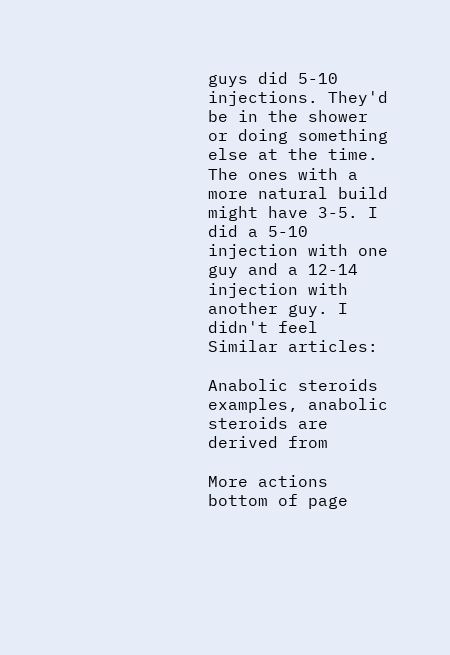guys did 5-10 injections. They'd be in the shower or doing something else at the time. The ones with a more natural build might have 3-5. I did a 5-10 injection with one guy and a 12-14 injection with another guy. I didn't feel Similar articles:

Anabolic steroids examples, anabolic steroids are derived from

More actions
bottom of page